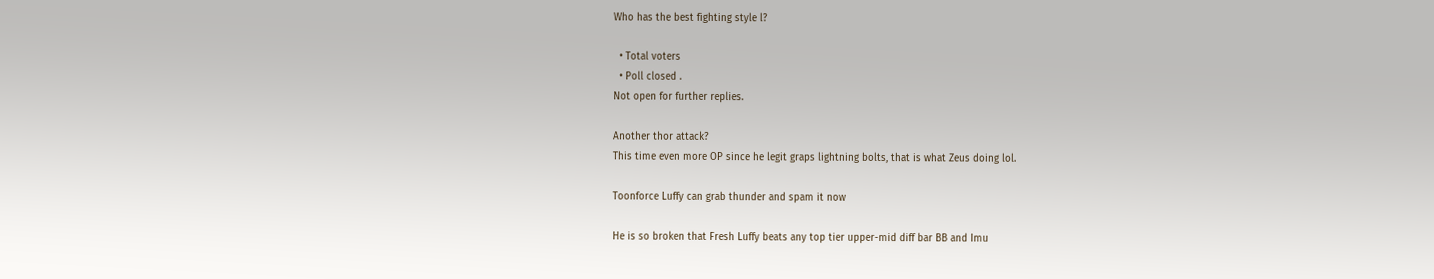Who has the best fighting style l?

  • Total voters
  • Poll closed .
Not open for further replies.

Another thor attack?
This time even more OP since he legit graps lightning bolts, that is what Zeus doing lol.

Toonforce Luffy can grab thunder and spam it now

He is so broken that Fresh Luffy beats any top tier upper-mid diff bar BB and Imu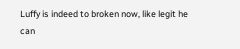Luffy is indeed to broken now, like legit he can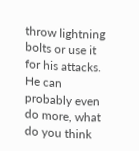throw lightning bolts or use it for his attacks.
He can probably even do more, what do you think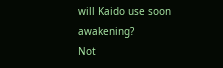will Kaido use soon awakening?
Not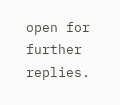open for further replies.